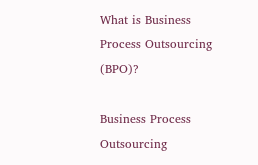What is Business Process Outsourcing (BPO)?

Business Process Outsourcing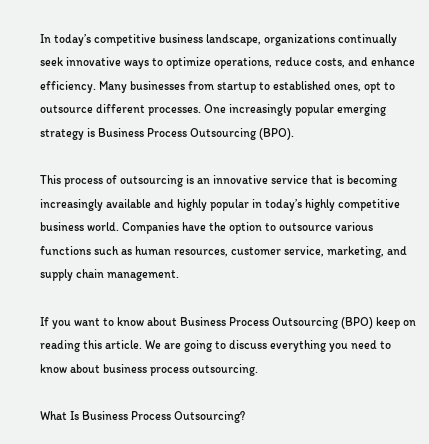In today’s competitive business landscape, organizations continually seek innovative ways to optimize operations, reduce costs, and enhance efficiency. Many businesses from startup to established ones, opt to outsource different processes. One increasingly popular emerging strategy is Business Process Outsourcing (BPO).

This process of outsourcing is an innovative service that is becoming increasingly available and highly popular in today’s highly competitive business world. Companies have the option to outsource various functions such as human resources, customer service, marketing, and supply chain management.

If you want to know about Business Process Outsourcing (BPO) keep on reading this article. We are going to discuss everything you need to know about business process outsourcing.

What Is Business Process Outsourcing?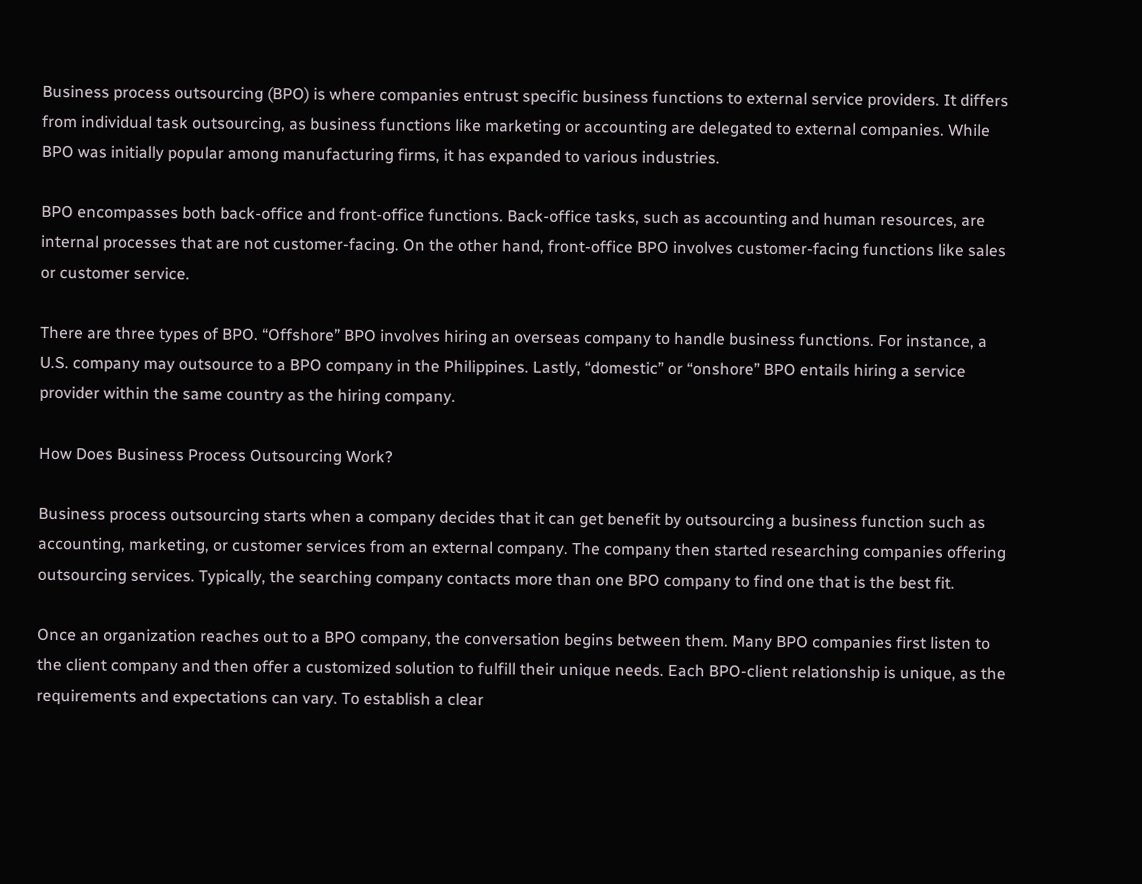Business process outsourcing (BPO) is where companies entrust specific business functions to external service providers. It differs from individual task outsourcing, as business functions like marketing or accounting are delegated to external companies. While BPO was initially popular among manufacturing firms, it has expanded to various industries.

BPO encompasses both back-office and front-office functions. Back-office tasks, such as accounting and human resources, are internal processes that are not customer-facing. On the other hand, front-office BPO involves customer-facing functions like sales or customer service.

There are three types of BPO. “Offshore” BPO involves hiring an overseas company to handle business functions. For instance, a U.S. company may outsource to a BPO company in the Philippines. Lastly, “domestic” or “onshore” BPO entails hiring a service provider within the same country as the hiring company.

How Does Business Process Outsourcing Work?

Business process outsourcing starts when a company decides that it can get benefit by outsourcing a business function such as accounting, marketing, or customer services from an external company. The company then started researching companies offering outsourcing services. Typically, the searching company contacts more than one BPO company to find one that is the best fit.

Once an organization reaches out to a BPO company, the conversation begins between them. Many BPO companies first listen to the client company and then offer a customized solution to fulfill their unique needs. Each BPO-client relationship is unique, as the requirements and expectations can vary. To establish a clear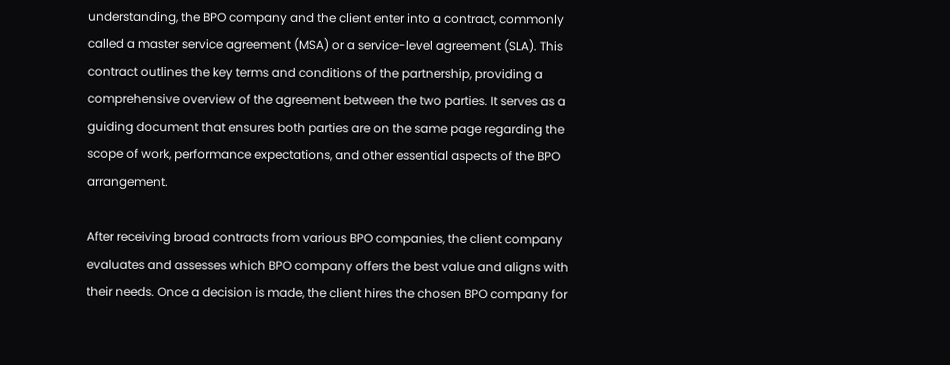understanding, the BPO company and the client enter into a contract, commonly called a master service agreement (MSA) or a service-level agreement (SLA). This contract outlines the key terms and conditions of the partnership, providing a comprehensive overview of the agreement between the two parties. It serves as a guiding document that ensures both parties are on the same page regarding the scope of work, performance expectations, and other essential aspects of the BPO arrangement.

After receiving broad contracts from various BPO companies, the client company evaluates and assesses which BPO company offers the best value and aligns with their needs. Once a decision is made, the client hires the chosen BPO company for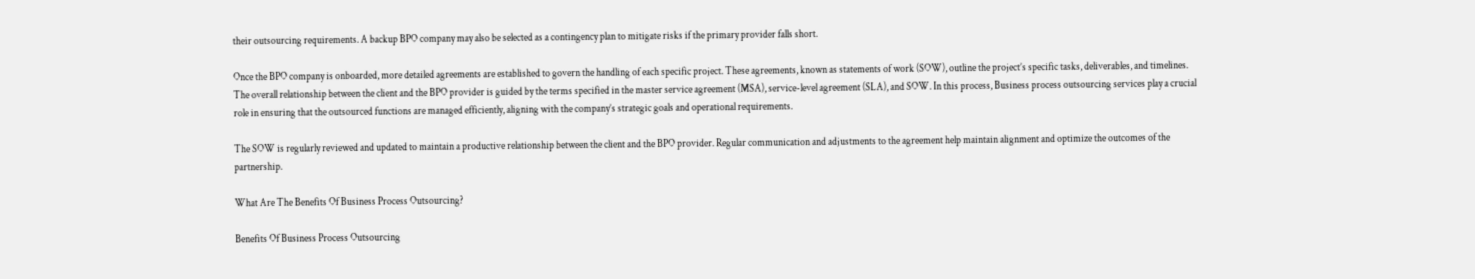their outsourcing requirements. A backup BPO company may also be selected as a contingency plan to mitigate risks if the primary provider falls short.

Once the BPO company is onboarded, more detailed agreements are established to govern the handling of each specific project. These agreements, known as statements of work (SOW), outline the project’s specific tasks, deliverables, and timelines. The overall relationship between the client and the BPO provider is guided by the terms specified in the master service agreement (MSA), service-level agreement (SLA), and SOW. In this process, Business process outsourcing services play a crucial role in ensuring that the outsourced functions are managed efficiently, aligning with the company’s strategic goals and operational requirements.

The SOW is regularly reviewed and updated to maintain a productive relationship between the client and the BPO provider. Regular communication and adjustments to the agreement help maintain alignment and optimize the outcomes of the partnership.

What Are The Benefits Of Business Process Outsourcing?

Benefits Of Business Process Outsourcing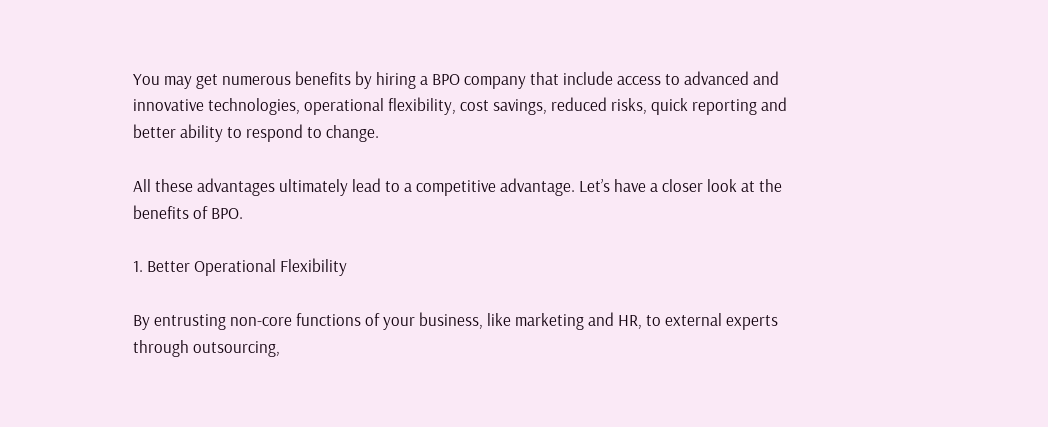You may get numerous benefits by hiring a BPO company that include access to advanced and innovative technologies, operational flexibility, cost savings, reduced risks, quick reporting and better ability to respond to change.

All these advantages ultimately lead to a competitive advantage. Let’s have a closer look at the benefits of BPO.

1. Better Operational Flexibility

By entrusting non-core functions of your business, like marketing and HR, to external experts through outsourcing,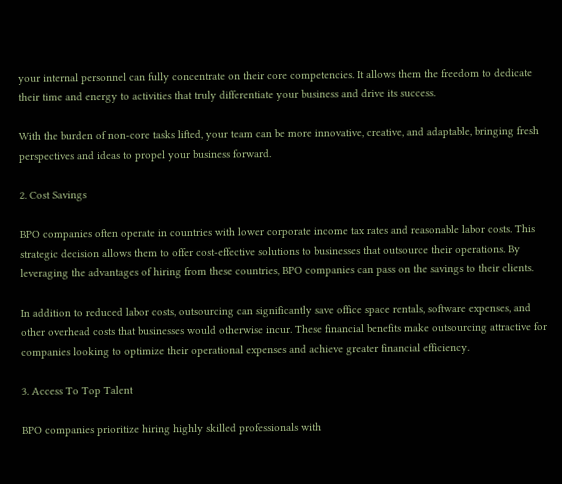your internal personnel can fully concentrate on their core competencies. It allows them the freedom to dedicate their time and energy to activities that truly differentiate your business and drive its success.

With the burden of non-core tasks lifted, your team can be more innovative, creative, and adaptable, bringing fresh perspectives and ideas to propel your business forward.

2. Cost Savings

BPO companies often operate in countries with lower corporate income tax rates and reasonable labor costs. This strategic decision allows them to offer cost-effective solutions to businesses that outsource their operations. By leveraging the advantages of hiring from these countries, BPO companies can pass on the savings to their clients.

In addition to reduced labor costs, outsourcing can significantly save office space rentals, software expenses, and other overhead costs that businesses would otherwise incur. These financial benefits make outsourcing attractive for companies looking to optimize their operational expenses and achieve greater financial efficiency.

3. Access To Top Talent

BPO companies prioritize hiring highly skilled professionals with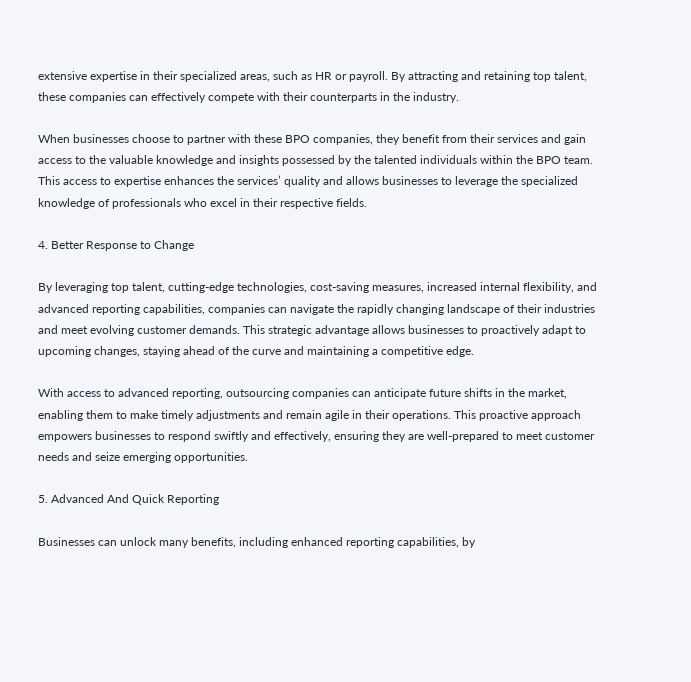extensive expertise in their specialized areas, such as HR or payroll. By attracting and retaining top talent, these companies can effectively compete with their counterparts in the industry.

When businesses choose to partner with these BPO companies, they benefit from their services and gain access to the valuable knowledge and insights possessed by the talented individuals within the BPO team. This access to expertise enhances the services’ quality and allows businesses to leverage the specialized knowledge of professionals who excel in their respective fields.

4. Better Response to Change

By leveraging top talent, cutting-edge technologies, cost-saving measures, increased internal flexibility, and advanced reporting capabilities, companies can navigate the rapidly changing landscape of their industries and meet evolving customer demands. This strategic advantage allows businesses to proactively adapt to upcoming changes, staying ahead of the curve and maintaining a competitive edge.

With access to advanced reporting, outsourcing companies can anticipate future shifts in the market, enabling them to make timely adjustments and remain agile in their operations. This proactive approach empowers businesses to respond swiftly and effectively, ensuring they are well-prepared to meet customer needs and seize emerging opportunities.

5. Advanced And Quick Reporting

Businesses can unlock many benefits, including enhanced reporting capabilities, by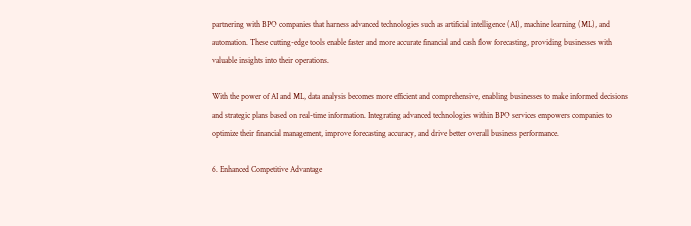partnering with BPO companies that harness advanced technologies such as artificial intelligence (AI), machine learning (ML), and automation. These cutting-edge tools enable faster and more accurate financial and cash flow forecasting, providing businesses with valuable insights into their operations.

With the power of AI and ML, data analysis becomes more efficient and comprehensive, enabling businesses to make informed decisions and strategic plans based on real-time information. Integrating advanced technologies within BPO services empowers companies to optimize their financial management, improve forecasting accuracy, and drive better overall business performance.

6. Enhanced Competitive Advantage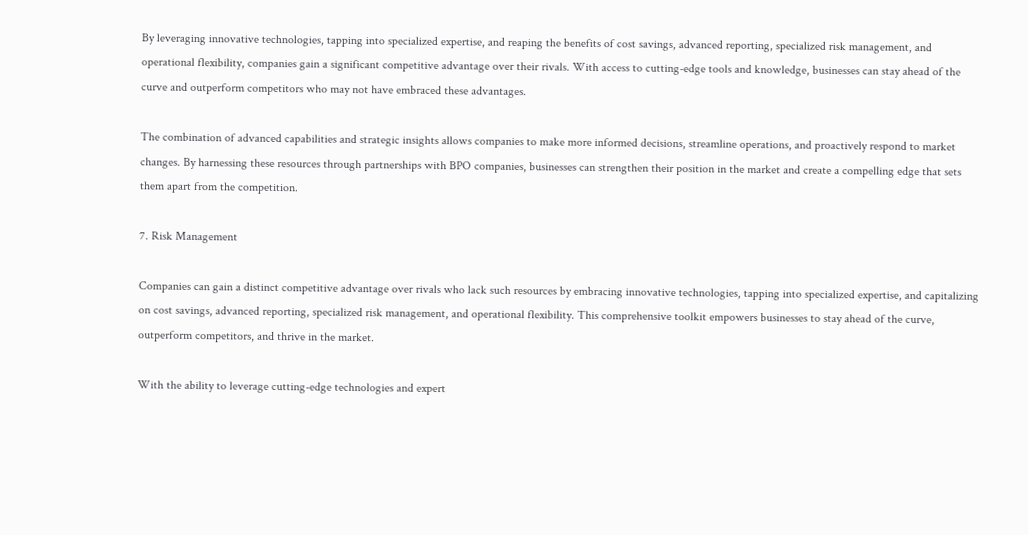By leveraging innovative technologies, tapping into specialized expertise, and reaping the benefits of cost savings, advanced reporting, specialized risk management, and operational flexibility, companies gain a significant competitive advantage over their rivals. With access to cutting-edge tools and knowledge, businesses can stay ahead of the curve and outperform competitors who may not have embraced these advantages.

The combination of advanced capabilities and strategic insights allows companies to make more informed decisions, streamline operations, and proactively respond to market changes. By harnessing these resources through partnerships with BPO companies, businesses can strengthen their position in the market and create a compelling edge that sets them apart from the competition.

7. Risk Management

Companies can gain a distinct competitive advantage over rivals who lack such resources by embracing innovative technologies, tapping into specialized expertise, and capitalizing on cost savings, advanced reporting, specialized risk management, and operational flexibility. This comprehensive toolkit empowers businesses to stay ahead of the curve, outperform competitors, and thrive in the market.

With the ability to leverage cutting-edge technologies and expert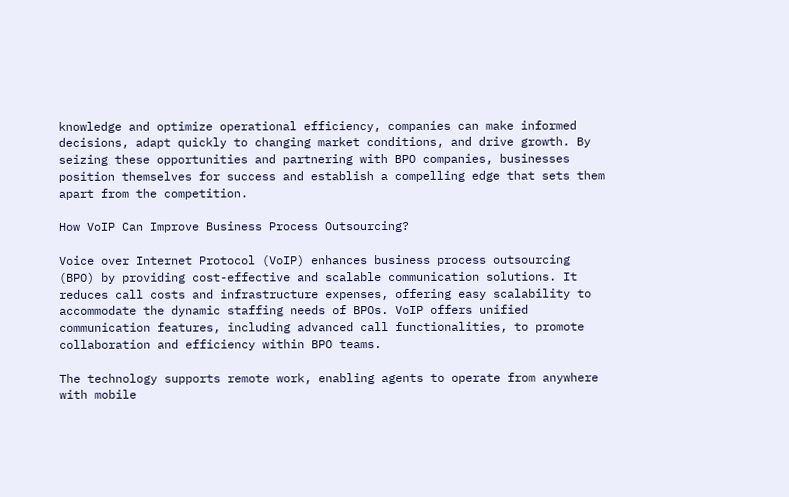knowledge and optimize operational efficiency, companies can make informed decisions, adapt quickly to changing market conditions, and drive growth. By seizing these opportunities and partnering with BPO companies, businesses position themselves for success and establish a compelling edge that sets them apart from the competition.

How VoIP Can Improve Business Process Outsourcing?

Voice over Internet Protocol (VoIP) enhances business process outsourcing (BPO) by providing cost-effective and scalable communication solutions. It reduces call costs and infrastructure expenses, offering easy scalability to accommodate the dynamic staffing needs of BPOs. VoIP offers unified communication features, including advanced call functionalities, to promote collaboration and efficiency within BPO teams.

The technology supports remote work, enabling agents to operate from anywhere with mobile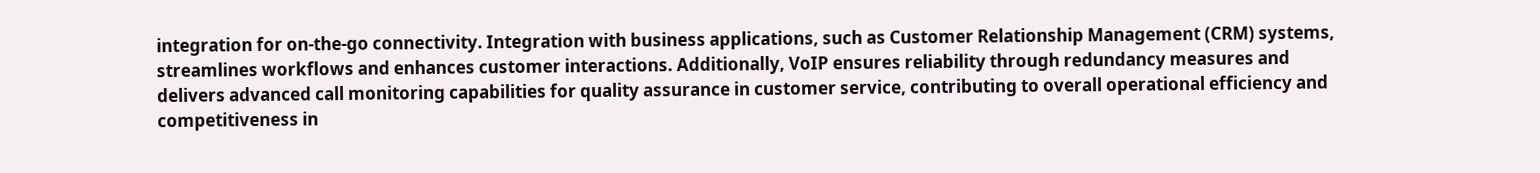integration for on-the-go connectivity. Integration with business applications, such as Customer Relationship Management (CRM) systems, streamlines workflows and enhances customer interactions. Additionally, VoIP ensures reliability through redundancy measures and delivers advanced call monitoring capabilities for quality assurance in customer service, contributing to overall operational efficiency and competitiveness in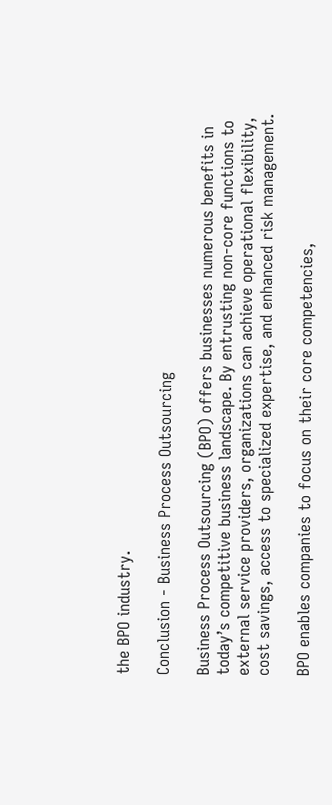the BPO industry.

Conclusion - Business Process Outsourcing

Business Process Outsourcing (BPO) offers businesses numerous benefits in today’s competitive business landscape. By entrusting non-core functions to external service providers, organizations can achieve operational flexibility, cost savings, access to specialized expertise, and enhanced risk management.

BPO enables companies to focus on their core competencies,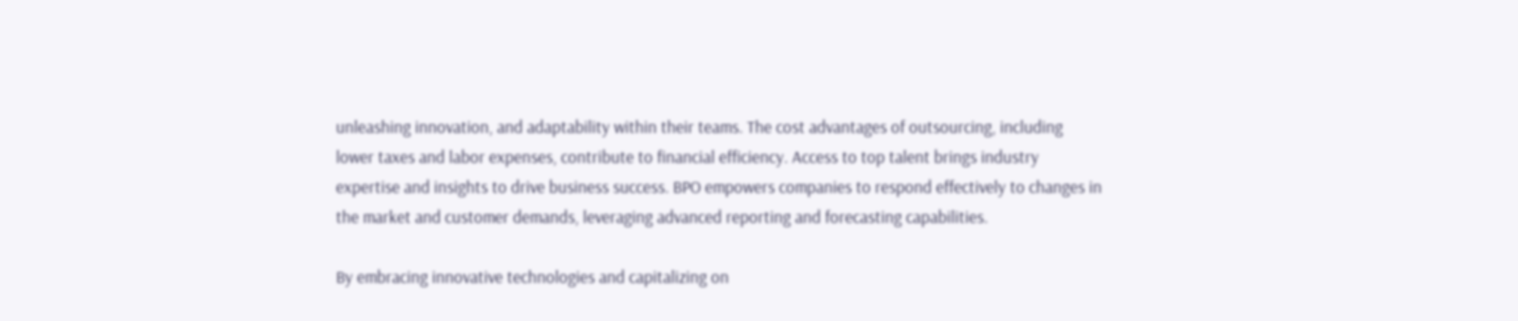unleashing innovation, and adaptability within their teams. The cost advantages of outsourcing, including lower taxes and labor expenses, contribute to financial efficiency. Access to top talent brings industry expertise and insights to drive business success. BPO empowers companies to respond effectively to changes in the market and customer demands, leveraging advanced reporting and forecasting capabilities.

By embracing innovative technologies and capitalizing on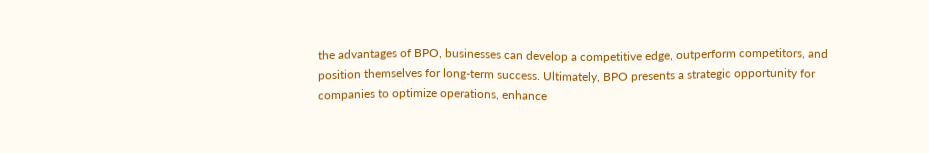the advantages of BPO, businesses can develop a competitive edge, outperform competitors, and position themselves for long-term success. Ultimately, BPO presents a strategic opportunity for companies to optimize operations, enhance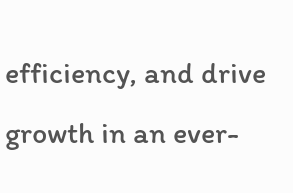efficiency, and drive growth in an ever-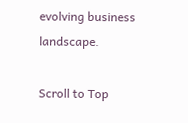evolving business landscape.

Scroll to Top